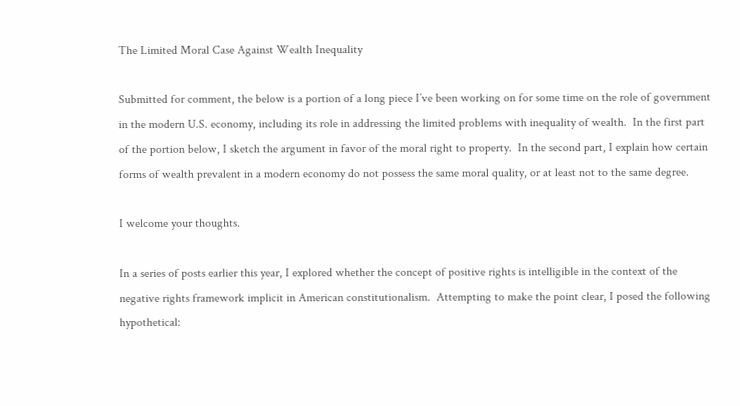The Limited Moral Case Against Wealth Inequality

Submitted for comment, the below is a portion of a long piece I’ve been working on for some time on the role of government in the modern U.S. economy, including its role in addressing the limited problems with inequality of wealth.  In the first part of the portion below, I sketch the argument in favor of the moral right to property.  In the second part, I explain how certain forms of wealth prevalent in a modern economy do not possess the same moral quality, or at least not to the same degree.

I welcome your thoughts.

In a series of posts earlier this year, I explored whether the concept of positive rights is intelligible in the context of the negative rights framework implicit in American constitutionalism.  Attempting to make the point clear, I posed the following hypothetical: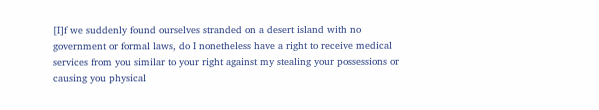[I]f we suddenly found ourselves stranded on a desert island with no government or formal laws, do I nonetheless have a right to receive medical services from you similar to your right against my stealing your possessions or causing you physical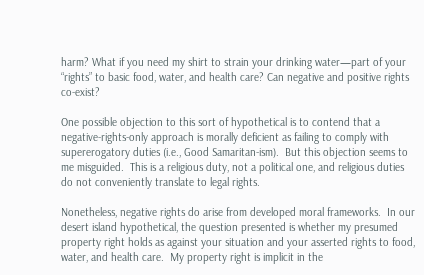harm? What if you need my shirt to strain your drinking water—part of your “rights” to basic food, water, and health care? Can negative and positive rights co-exist?

One possible objection to this sort of hypothetical is to contend that a negative-rights-only approach is morally deficient as failing to comply with supererogatory duties (i.e., Good Samaritan-ism).  But this objection seems to me misguided.  This is a religious duty, not a political one, and religious duties do not conveniently translate to legal rights.

Nonetheless, negative rights do arise from developed moral frameworks.  In our desert island hypothetical, the question presented is whether my presumed property right holds as against your situation and your asserted rights to food, water, and health care.  My property right is implicit in the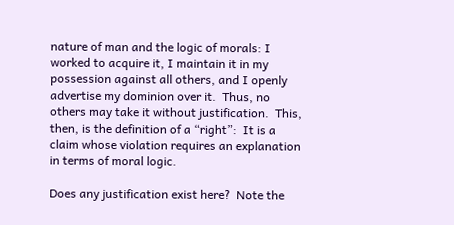nature of man and the logic of morals: I worked to acquire it, I maintain it in my possession against all others, and I openly advertise my dominion over it.  Thus, no others may take it without justification.  This, then, is the definition of a “right”:  It is a claim whose violation requires an explanation in terms of moral logic.

Does any justification exist here?  Note the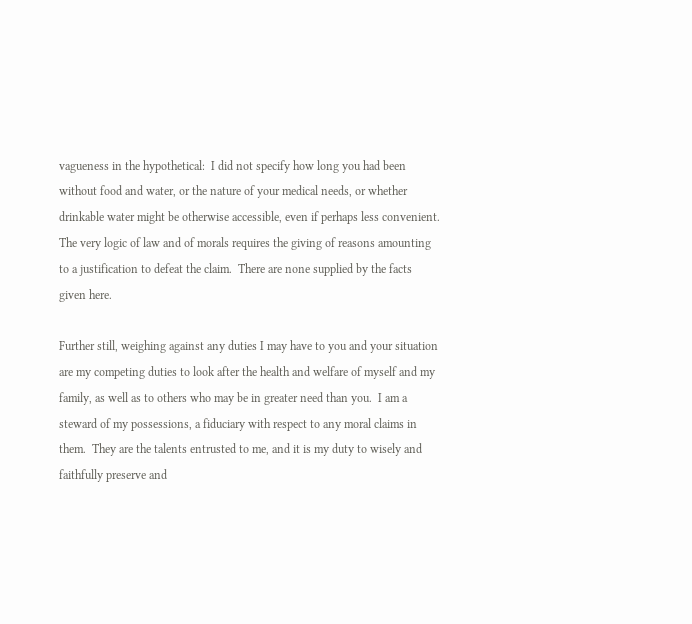vagueness in the hypothetical:  I did not specify how long you had been without food and water, or the nature of your medical needs, or whether drinkable water might be otherwise accessible, even if perhaps less convenient.  The very logic of law and of morals requires the giving of reasons amounting to a justification to defeat the claim.  There are none supplied by the facts given here.

Further still, weighing against any duties I may have to you and your situation are my competing duties to look after the health and welfare of myself and my family, as well as to others who may be in greater need than you.  I am a steward of my possessions, a fiduciary with respect to any moral claims in them.  They are the talents entrusted to me, and it is my duty to wisely and faithfully preserve and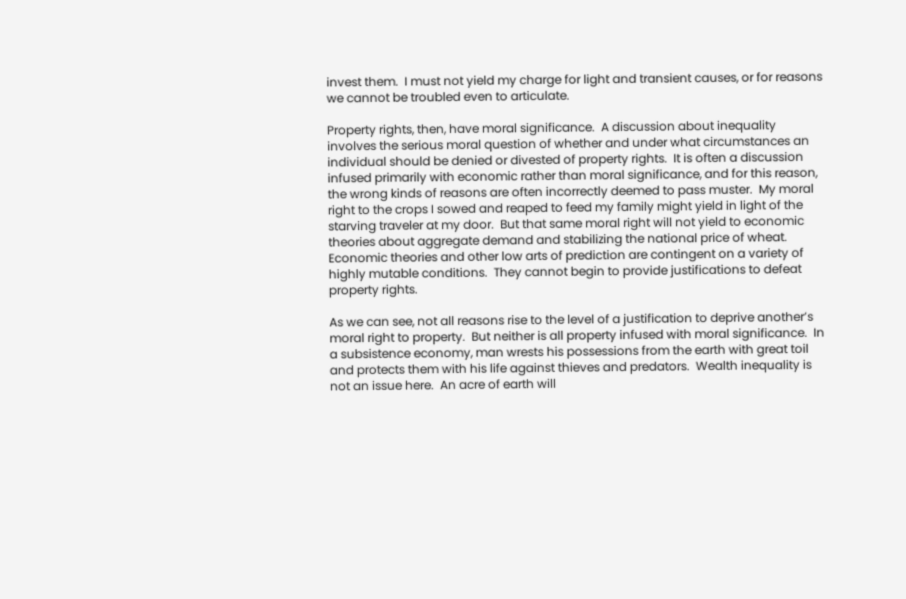invest them.  I must not yield my charge for light and transient causes, or for reasons we cannot be troubled even to articulate.

Property rights, then, have moral significance.  A discussion about inequality involves the serious moral question of whether and under what circumstances an individual should be denied or divested of property rights.  It is often a discussion infused primarily with economic rather than moral significance, and for this reason, the wrong kinds of reasons are often incorrectly deemed to pass muster.  My moral right to the crops I sowed and reaped to feed my family might yield in light of the starving traveler at my door.  But that same moral right will not yield to economic theories about aggregate demand and stabilizing the national price of wheat.  Economic theories and other low arts of prediction are contingent on a variety of highly mutable conditions.  They cannot begin to provide justifications to defeat property rights.

As we can see, not all reasons rise to the level of a justification to deprive another’s moral right to property.  But neither is all property infused with moral significance.  In a subsistence economy, man wrests his possessions from the earth with great toil and protects them with his life against thieves and predators.  Wealth inequality is not an issue here.  An acre of earth will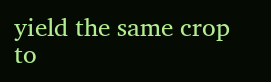yield the same crop to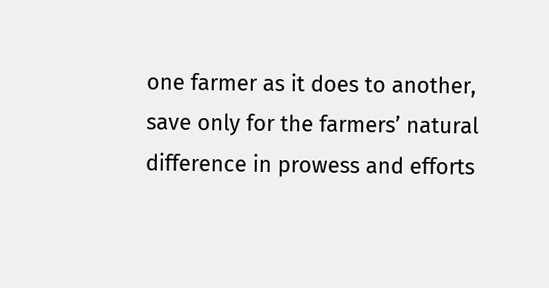one farmer as it does to another, save only for the farmers’ natural difference in prowess and efforts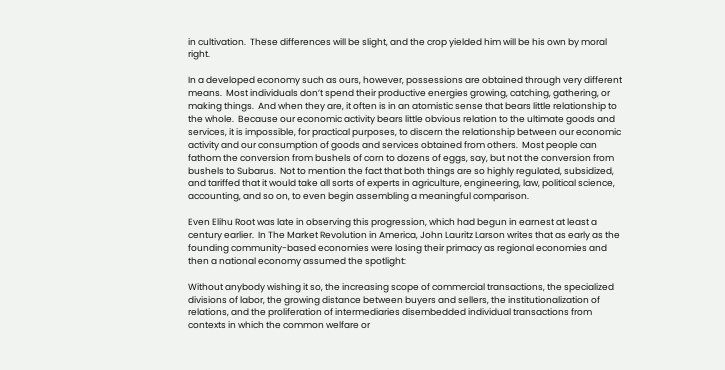in cultivation.  These differences will be slight, and the crop yielded him will be his own by moral right.

In a developed economy such as ours, however, possessions are obtained through very different means.  Most individuals don’t spend their productive energies growing, catching, gathering, or making things.  And when they are, it often is in an atomistic sense that bears little relationship to the whole.  Because our economic activity bears little obvious relation to the ultimate goods and services, it is impossible, for practical purposes, to discern the relationship between our economic activity and our consumption of goods and services obtained from others.  Most people can fathom the conversion from bushels of corn to dozens of eggs, say, but not the conversion from bushels to Subarus.  Not to mention the fact that both things are so highly regulated, subsidized, and tariffed that it would take all sorts of experts in agriculture, engineering, law, political science, accounting, and so on, to even begin assembling a meaningful comparison.

Even Elihu Root was late in observing this progression, which had begun in earnest at least a century earlier.  In The Market Revolution in America, John Lauritz Larson writes that as early as the founding community-based economies were losing their primacy as regional economies and then a national economy assumed the spotlight:

Without anybody wishing it so, the increasing scope of commercial transactions, the specialized divisions of labor, the growing distance between buyers and sellers, the institutionalization of relations, and the proliferation of intermediaries disembedded individual transactions from contexts in which the common welfare or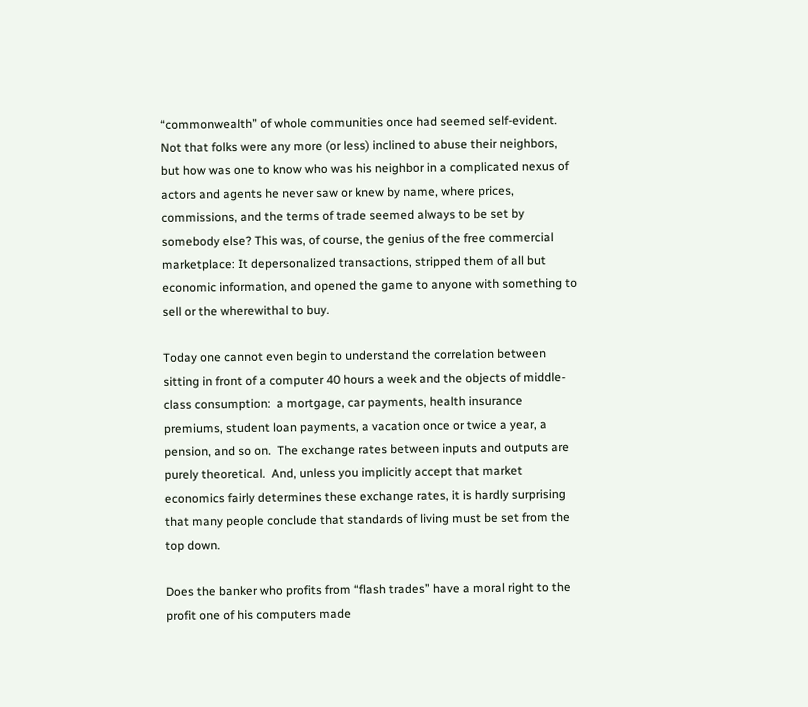“commonwealth” of whole communities once had seemed self-evident. Not that folks were any more (or less) inclined to abuse their neighbors, but how was one to know who was his neighbor in a complicated nexus of actors and agents he never saw or knew by name, where prices, commissions, and the terms of trade seemed always to be set by somebody else? This was, of course, the genius of the free commercial marketplace: It depersonalized transactions, stripped them of all but economic information, and opened the game to anyone with something to sell or the wherewithal to buy.

Today one cannot even begin to understand the correlation between sitting in front of a computer 40 hours a week and the objects of middle-class consumption:  a mortgage, car payments, health insurance premiums, student loan payments, a vacation once or twice a year, a pension, and so on.  The exchange rates between inputs and outputs are purely theoretical.  And, unless you implicitly accept that market economics fairly determines these exchange rates, it is hardly surprising that many people conclude that standards of living must be set from the top down.

Does the banker who profits from “flash trades” have a moral right to the profit one of his computers made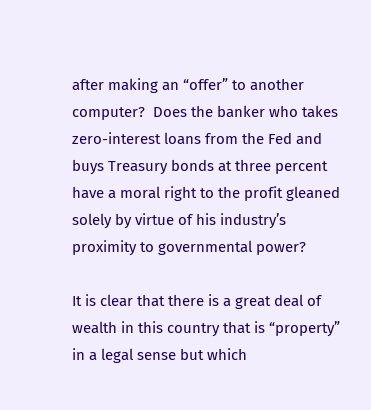after making an “offer” to another computer?  Does the banker who takes zero-interest loans from the Fed and buys Treasury bonds at three percent have a moral right to the profit gleaned solely by virtue of his industry’s proximity to governmental power?

It is clear that there is a great deal of wealth in this country that is “property” in a legal sense but which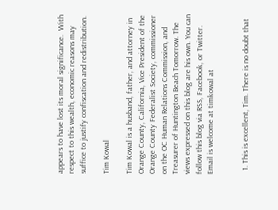appears to have lost its moral significance.  With respect to this wealth, economic reasons may suffice to justify confiscation and redistribution.

Tim Kowal

Tim Kowal is a husband, father, and attorney in Orange County, California, Vice President of the Orange County Federalist Society, commissioner on the OC Human Relations Commission, and Treasurer of Huntington Beach Tomorrow. The views expressed on this blog are his own. You can follow this blog via RSS, Facebook, or Twitter. Email is welcome at timkowal at


  1. This is excellent, Tim. There is no doubt that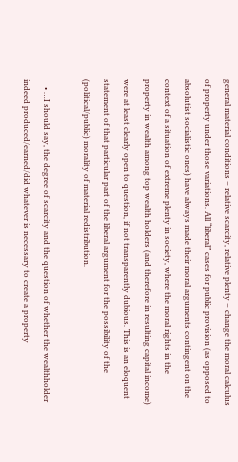general material conditions – relative scarcity, relative plenty – change the moral calculus of property under those variations. All “liberal” cases for public provision (as opposed to absolutist socialistic ones) have always made their moral arguments contingent on the context of a situation of extreme plenty in society, where the moral rights in the property in wealth among top wealth holders (and therefore in resulting capital income) were at least clearly open to question, if not transparently dubious. This is an eloquent statement of that particular part of the liberal argument for the possibility of the (political/public) morality of material redistribution.

    • …I should say, the degree of scarcity and the question of whether the wealthholder indeed produced/earned/did whatever is necessary to create a property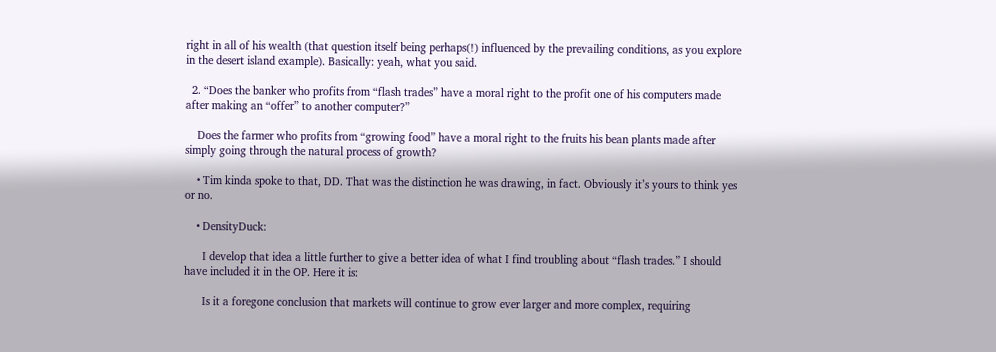right in all of his wealth (that question itself being perhaps(!) influenced by the prevailing conditions, as you explore in the desert island example). Basically: yeah, what you said.

  2. “Does the banker who profits from “flash trades” have a moral right to the profit one of his computers made after making an “offer” to another computer?”

    Does the farmer who profits from “growing food” have a moral right to the fruits his bean plants made after simply going through the natural process of growth?

    • Tim kinda spoke to that, DD. That was the distinction he was drawing, in fact. Obviously it’s yours to think yes or no.

    • DensityDuck:

      I develop that idea a little further to give a better idea of what I find troubling about “flash trades.” I should have included it in the OP. Here it is:

      Is it a foregone conclusion that markets will continue to grow ever larger and more complex, requiring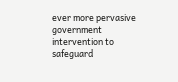ever more pervasive government intervention to safeguard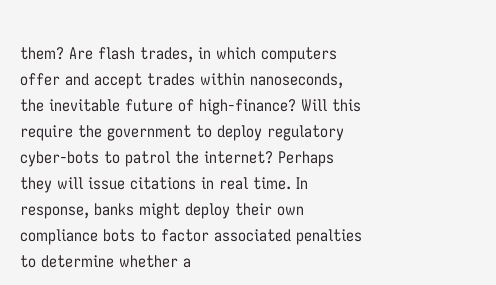them? Are flash trades, in which computers offer and accept trades within nanoseconds, the inevitable future of high-finance? Will this require the government to deploy regulatory cyber-bots to patrol the internet? Perhaps they will issue citations in real time. In response, banks might deploy their own compliance bots to factor associated penalties to determine whether a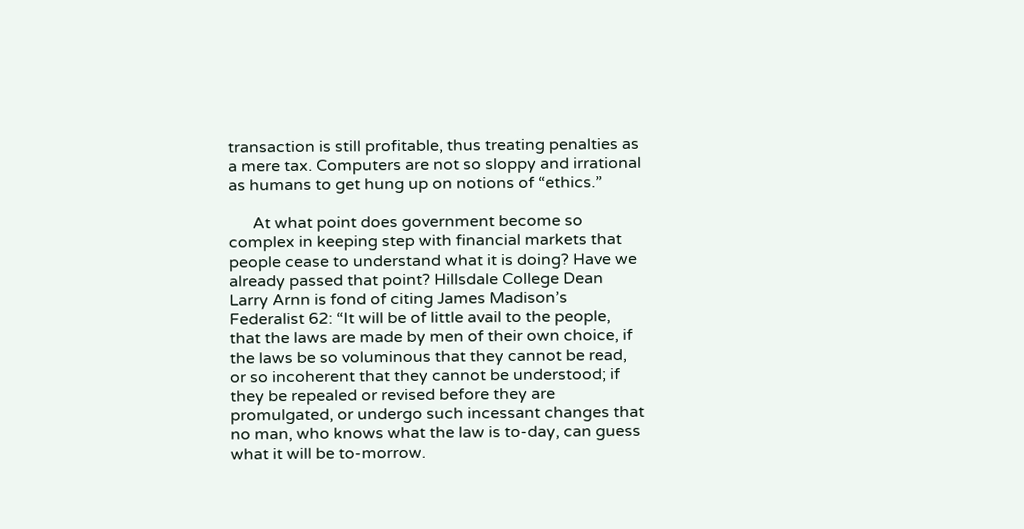transaction is still profitable, thus treating penalties as a mere tax. Computers are not so sloppy and irrational as humans to get hung up on notions of “ethics.”

      At what point does government become so complex in keeping step with financial markets that people cease to understand what it is doing? Have we already passed that point? Hillsdale College Dean Larry Arnn is fond of citing James Madison’s Federalist 62: “It will be of little avail to the people, that the laws are made by men of their own choice, if the laws be so voluminous that they cannot be read, or so incoherent that they cannot be understood; if they be repealed or revised before they are promulgated, or undergo such incessant changes that no man, who knows what the law is to-day, can guess what it will be to-morrow.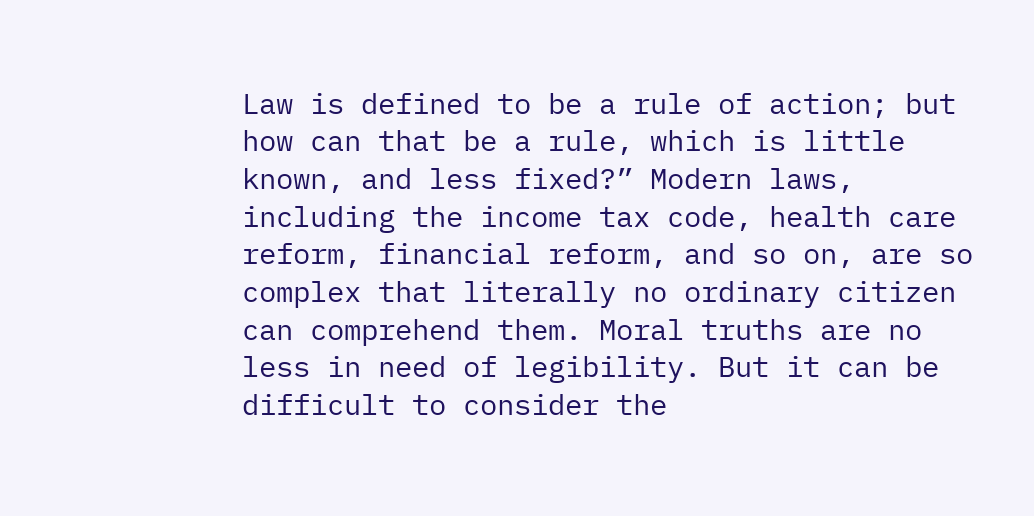Law is defined to be a rule of action; but how can that be a rule, which is little known, and less fixed?” Modern laws, including the income tax code, health care reform, financial reform, and so on, are so complex that literally no ordinary citizen can comprehend them. Moral truths are no less in need of legibility. But it can be difficult to consider the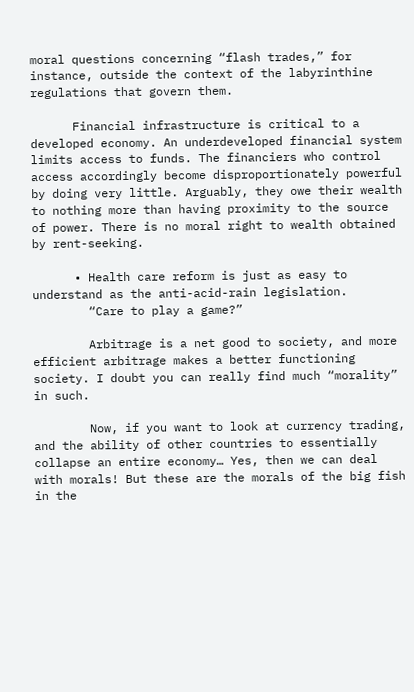moral questions concerning “flash trades,” for instance, outside the context of the labyrinthine regulations that govern them.

      Financial infrastructure is critical to a developed economy. An underdeveloped financial system limits access to funds. The financiers who control access accordingly become disproportionately powerful by doing very little. Arguably, they owe their wealth to nothing more than having proximity to the source of power. There is no moral right to wealth obtained by rent-seeking.

      • Health care reform is just as easy to understand as the anti-acid-rain legislation.
        “Care to play a game?”

        Arbitrage is a net good to society, and more efficient arbitrage makes a better functioning society. I doubt you can really find much “morality” in such.

        Now, if you want to look at currency trading, and the ability of other countries to essentially collapse an entire economy… Yes, then we can deal with morals! But these are the morals of the big fish in the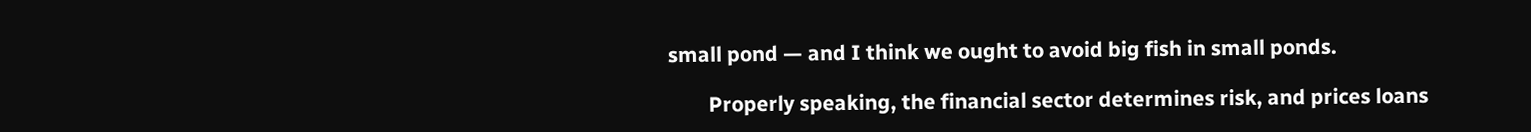small pond — and I think we ought to avoid big fish in small ponds.

        Properly speaking, the financial sector determines risk, and prices loans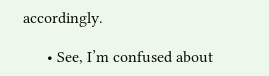accordingly.

      • See, I’m confused about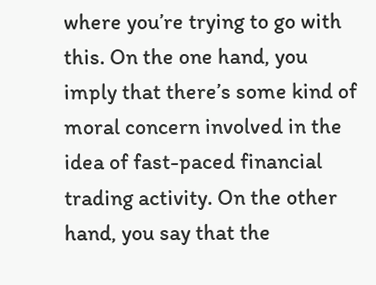where you’re trying to go with this. On the one hand, you imply that there’s some kind of moral concern involved in the idea of fast-paced financial trading activity. On the other hand, you say that the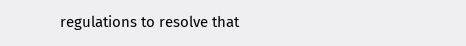regulations to resolve that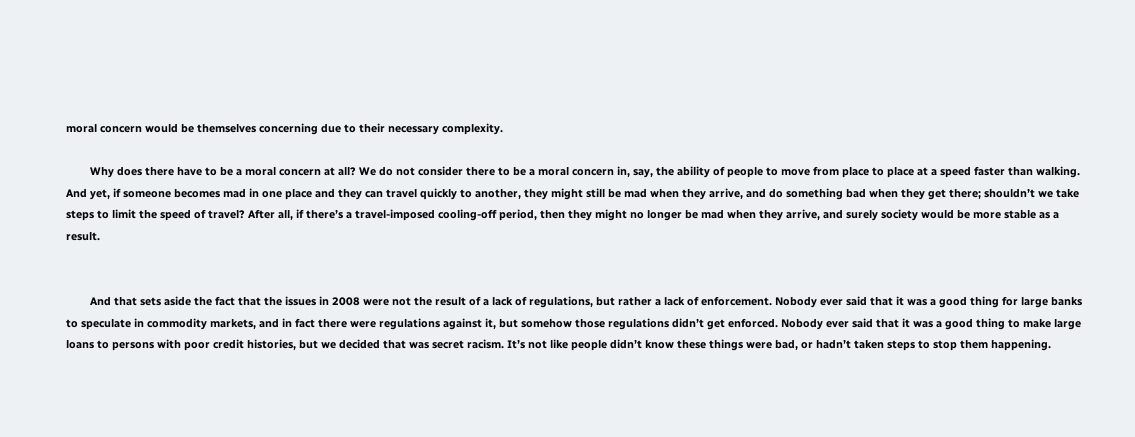moral concern would be themselves concerning due to their necessary complexity.

        Why does there have to be a moral concern at all? We do not consider there to be a moral concern in, say, the ability of people to move from place to place at a speed faster than walking. And yet, if someone becomes mad in one place and they can travel quickly to another, they might still be mad when they arrive, and do something bad when they get there; shouldn’t we take steps to limit the speed of travel? After all, if there’s a travel-imposed cooling-off period, then they might no longer be mad when they arrive, and surely society would be more stable as a result.


        And that sets aside the fact that the issues in 2008 were not the result of a lack of regulations, but rather a lack of enforcement. Nobody ever said that it was a good thing for large banks to speculate in commodity markets, and in fact there were regulations against it, but somehow those regulations didn’t get enforced. Nobody ever said that it was a good thing to make large loans to persons with poor credit histories, but we decided that was secret racism. It’s not like people didn’t know these things were bad, or hadn’t taken steps to stop them happening.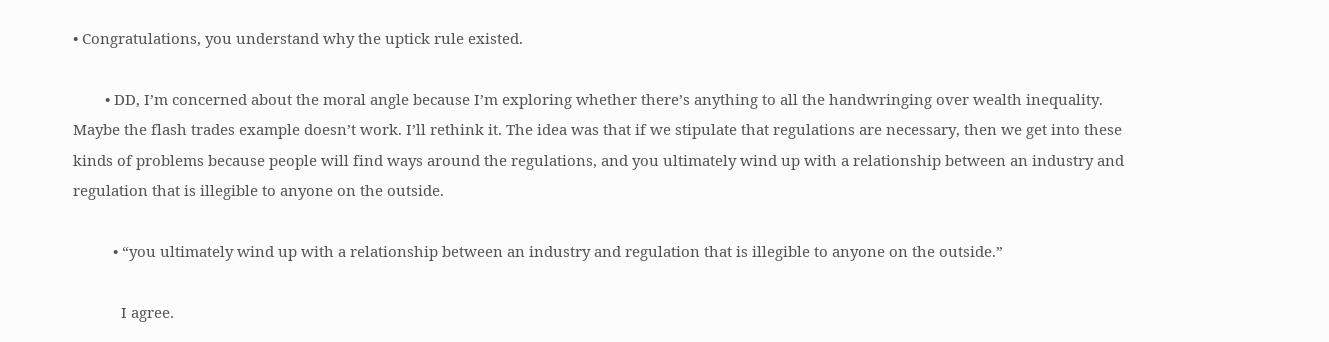• Congratulations, you understand why the uptick rule existed.

        • DD, I’m concerned about the moral angle because I’m exploring whether there’s anything to all the handwringing over wealth inequality. Maybe the flash trades example doesn’t work. I’ll rethink it. The idea was that if we stipulate that regulations are necessary, then we get into these kinds of problems because people will find ways around the regulations, and you ultimately wind up with a relationship between an industry and regulation that is illegible to anyone on the outside.

          • “you ultimately wind up with a relationship between an industry and regulation that is illegible to anyone on the outside.”

            I agree.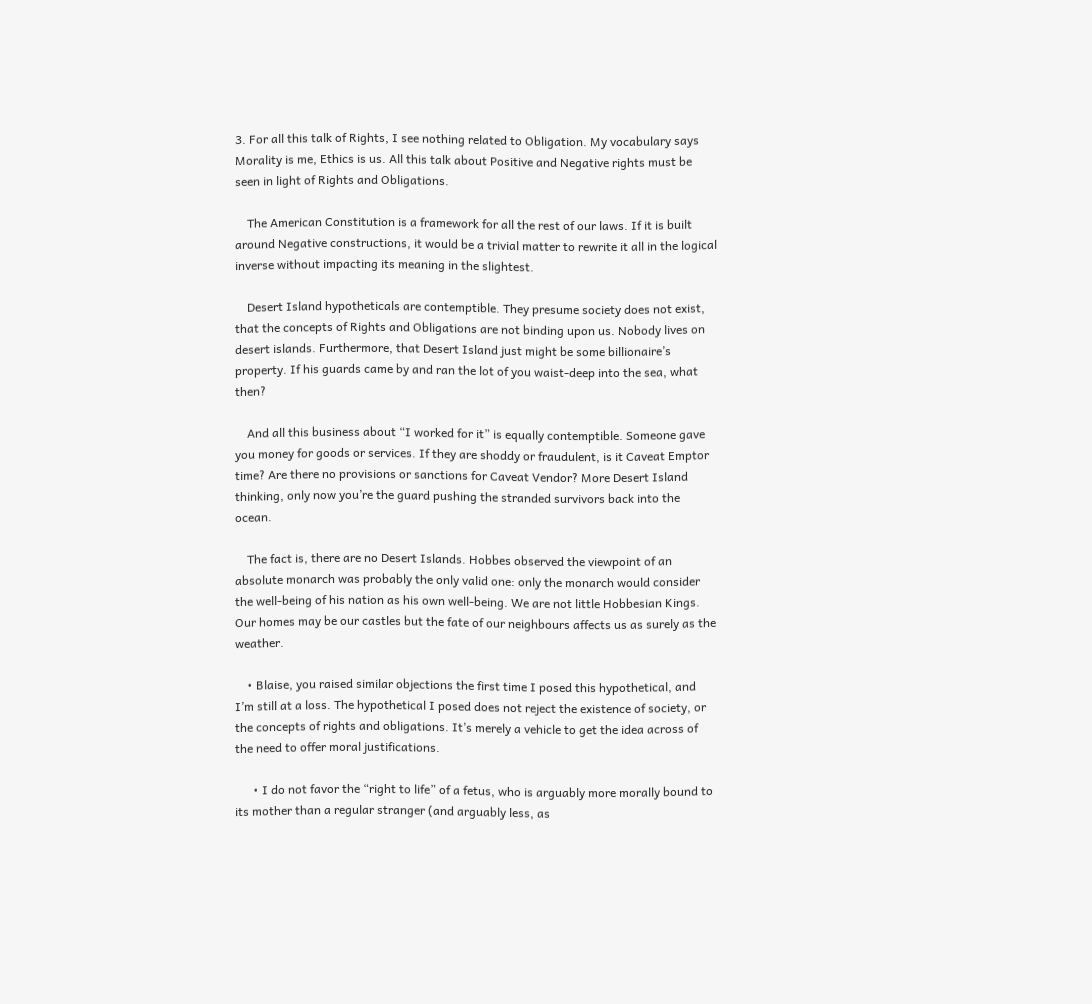3. For all this talk of Rights, I see nothing related to Obligation. My vocabulary says Morality is me, Ethics is us. All this talk about Positive and Negative rights must be seen in light of Rights and Obligations.

    The American Constitution is a framework for all the rest of our laws. If it is built around Negative constructions, it would be a trivial matter to rewrite it all in the logical inverse without impacting its meaning in the slightest.

    Desert Island hypotheticals are contemptible. They presume society does not exist, that the concepts of Rights and Obligations are not binding upon us. Nobody lives on desert islands. Furthermore, that Desert Island just might be some billionaire’s property. If his guards came by and ran the lot of you waist-deep into the sea, what then?

    And all this business about “I worked for it” is equally contemptible. Someone gave you money for goods or services. If they are shoddy or fraudulent, is it Caveat Emptor time? Are there no provisions or sanctions for Caveat Vendor? More Desert Island thinking, only now you’re the guard pushing the stranded survivors back into the ocean.

    The fact is, there are no Desert Islands. Hobbes observed the viewpoint of an absolute monarch was probably the only valid one: only the monarch would consider the well-being of his nation as his own well-being. We are not little Hobbesian Kings. Our homes may be our castles but the fate of our neighbours affects us as surely as the weather.

    • Blaise, you raised similar objections the first time I posed this hypothetical, and I’m still at a loss. The hypothetical I posed does not reject the existence of society, or the concepts of rights and obligations. It’s merely a vehicle to get the idea across of the need to offer moral justifications.

      • I do not favor the “right to life” of a fetus, who is arguably more morally bound to its mother than a regular stranger (and arguably less, as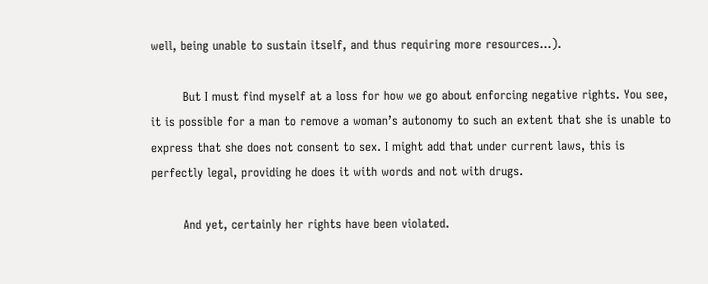well, being unable to sustain itself, and thus requiring more resources…).

        But I must find myself at a loss for how we go about enforcing negative rights. You see, it is possible for a man to remove a woman’s autonomy to such an extent that she is unable to express that she does not consent to sex. I might add that under current laws, this is perfectly legal, providing he does it with words and not with drugs.

        And yet, certainly her rights have been violated.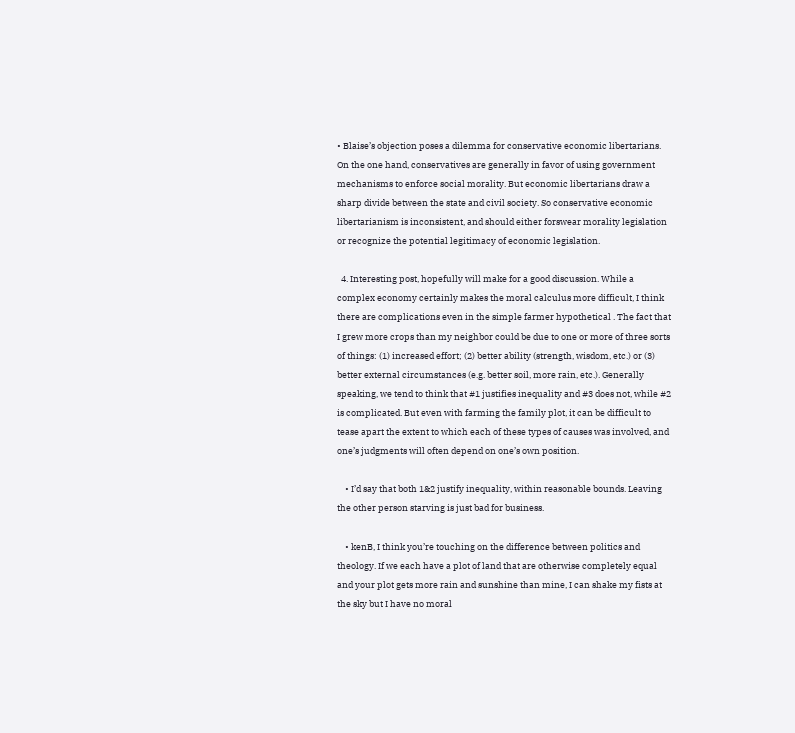• Blaise’s objection poses a dilemma for conservative economic libertarians. On the one hand, conservatives are generally in favor of using government mechanisms to enforce social morality. But economic libertarians draw a sharp divide between the state and civil society. So conservative economic libertarianism is inconsistent, and should either forswear morality legislation or recognize the potential legitimacy of economic legislation.

  4. Interesting post, hopefully will make for a good discussion. While a complex economy certainly makes the moral calculus more difficult, I think there are complications even in the simple farmer hypothetical . The fact that I grew more crops than my neighbor could be due to one or more of three sorts of things: (1) increased effort; (2) better ability (strength, wisdom, etc.) or (3) better external circumstances (e.g. better soil, more rain, etc.). Generally speaking, we tend to think that #1 justifies inequality and #3 does not, while #2 is complicated. But even with farming the family plot, it can be difficult to tease apart the extent to which each of these types of causes was involved, and one’s judgments will often depend on one’s own position.

    • I’d say that both 1&2 justify inequality, within reasonable bounds. Leaving the other person starving is just bad for business.

    • kenB, I think you’re touching on the difference between politics and theology. If we each have a plot of land that are otherwise completely equal and your plot gets more rain and sunshine than mine, I can shake my fists at the sky but I have no moral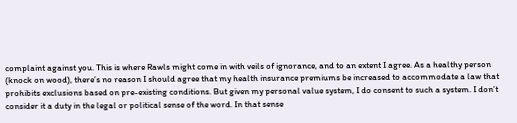complaint against you. This is where Rawls might come in with veils of ignorance, and to an extent I agree. As a healthy person (knock on wood), there’s no reason I should agree that my health insurance premiums be increased to accommodate a law that prohibits exclusions based on pre-existing conditions. But given my personal value system, I do consent to such a system. I don’t consider it a duty in the legal or political sense of the word. In that sense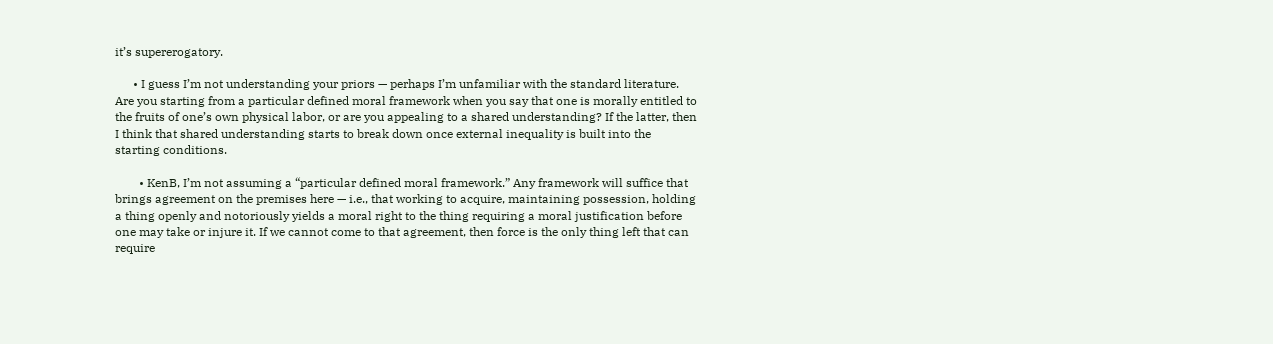it’s supererogatory.

      • I guess I’m not understanding your priors — perhaps I’m unfamiliar with the standard literature. Are you starting from a particular defined moral framework when you say that one is morally entitled to the fruits of one’s own physical labor, or are you appealing to a shared understanding? If the latter, then I think that shared understanding starts to break down once external inequality is built into the starting conditions.

        • KenB, I’m not assuming a “particular defined moral framework.” Any framework will suffice that brings agreement on the premises here — i.e., that working to acquire, maintaining possession, holding a thing openly and notoriously yields a moral right to the thing requiring a moral justification before one may take or injure it. If we cannot come to that agreement, then force is the only thing left that can require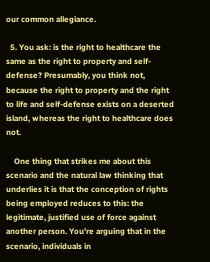our common allegiance.

  5. You ask: is the right to healthcare the same as the right to property and self-defense? Presumably, you think not, because the right to property and the right to life and self-defense exists on a deserted island, whereas the right to healthcare does not.

    One thing that strikes me about this scenario and the natural law thinking that underlies it is that the conception of rights being employed reduces to this: the legitimate, justified use of force against another person. You’re arguing that in the scenario, individuals in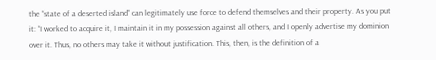the “state of a deserted island” can legitimately use force to defend themselves and their property. As you put it: “I worked to acquire it, I maintain it in my possession against all others, and I openly advertise my dominion over it. Thus, no others may take it without justification. This, then, is the definition of a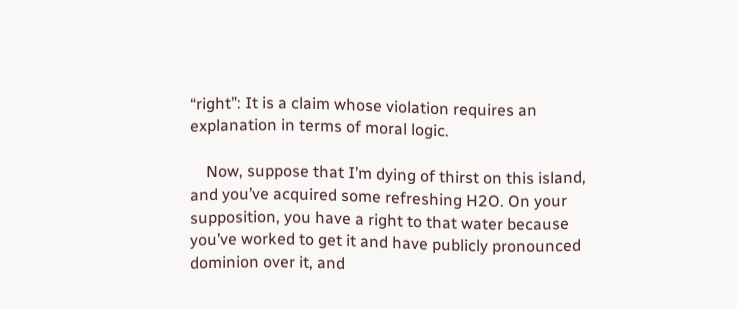“right”: It is a claim whose violation requires an explanation in terms of moral logic.

    Now, suppose that I’m dying of thirst on this island, and you’ve acquired some refreshing H2O. On your supposition, you have a right to that water because you’ve worked to get it and have publicly pronounced dominion over it, and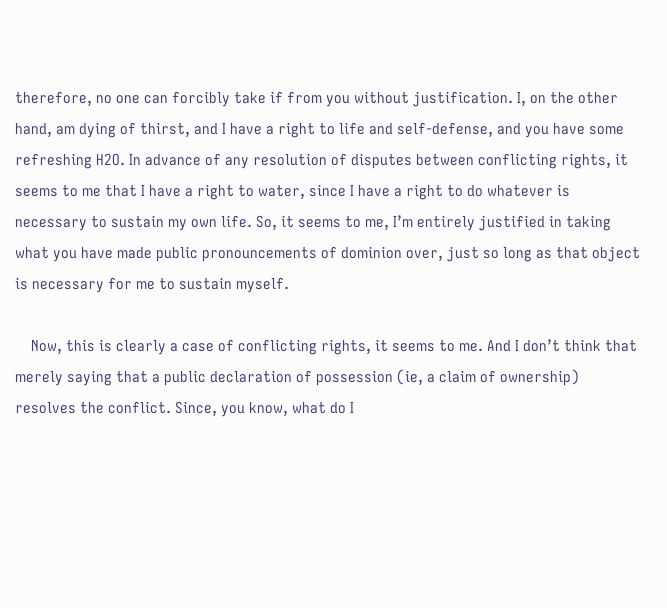therefore, no one can forcibly take if from you without justification. I, on the other hand, am dying of thirst, and I have a right to life and self-defense, and you have some refreshing H2O. In advance of any resolution of disputes between conflicting rights, it seems to me that I have a right to water, since I have a right to do whatever is necessary to sustain my own life. So, it seems to me, I’m entirely justified in taking what you have made public pronouncements of dominion over, just so long as that object is necessary for me to sustain myself.

    Now, this is clearly a case of conflicting rights, it seems to me. And I don’t think that merely saying that a public declaration of possession (ie, a claim of ownership) resolves the conflict. Since, you know, what do I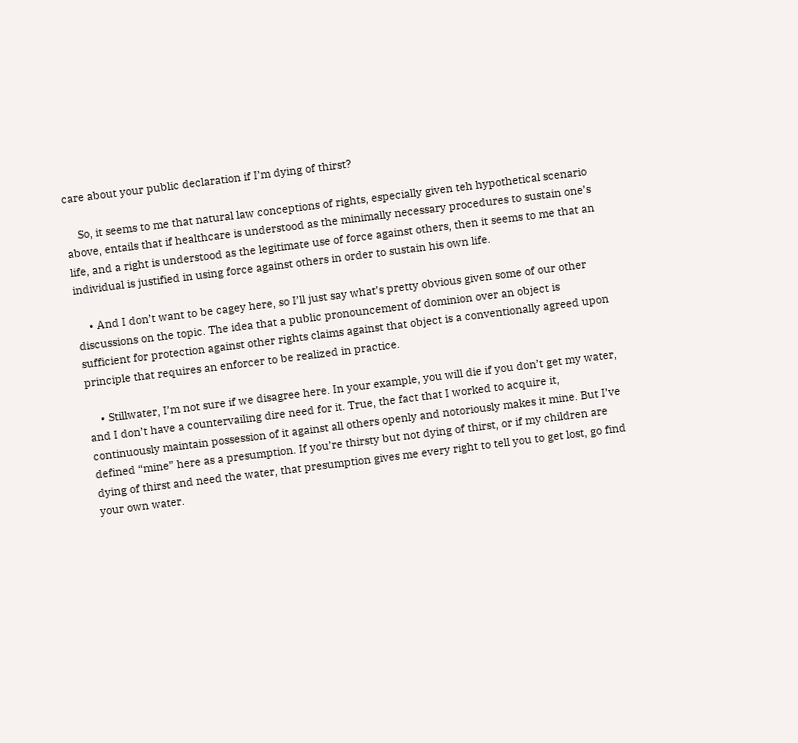care about your public declaration if I’m dying of thirst?

    So, it seems to me that natural law conceptions of rights, especially given teh hypothetical scenario above, entails that if healthcare is understood as the minimally necessary procedures to sustain one’s life, and a right is understood as the legitimate use of force against others, then it seems to me that an individual is justified in using force against others in order to sustain his own life.

    • And I don’t want to be cagey here, so I’ll just say what’s pretty obvious given some of our other discussions on the topic. The idea that a public pronouncement of dominion over an object is sufficient for protection against other rights claims against that object is a conventionally agreed upon principle that requires an enforcer to be realized in practice.

    • Stillwater, I’m not sure if we disagree here. In your example, you will die if you don’t get my water, and I don’t have a countervailing dire need for it. True, the fact that I worked to acquire it, continuously maintain possession of it against all others openly and notoriously makes it mine. But I’ve defined “mine” here as a presumption. If you’re thirsty but not dying of thirst, or if my children are dying of thirst and need the water, that presumption gives me every right to tell you to get lost, go find your own water.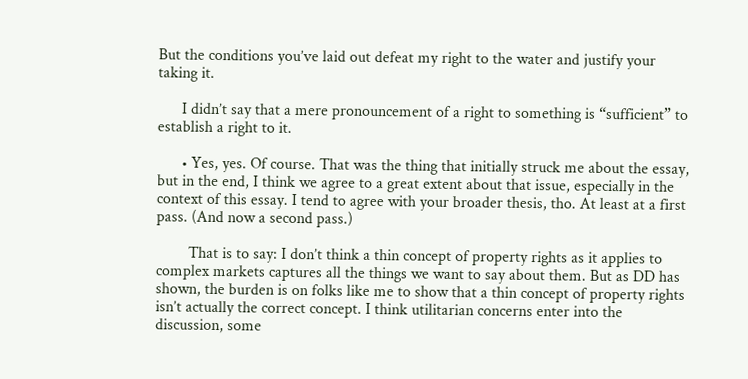But the conditions you’ve laid out defeat my right to the water and justify your taking it.

      I didn’t say that a mere pronouncement of a right to something is “sufficient” to establish a right to it.

      • Yes, yes. Of course. That was the thing that initially struck me about the essay, but in the end, I think we agree to a great extent about that issue, especially in the context of this essay. I tend to agree with your broader thesis, tho. At least at a first pass. (And now a second pass.)

        That is to say: I don’t think a thin concept of property rights as it applies to complex markets captures all the things we want to say about them. But as DD has shown, the burden is on folks like me to show that a thin concept of property rights isn’t actually the correct concept. I think utilitarian concerns enter into the discussion, some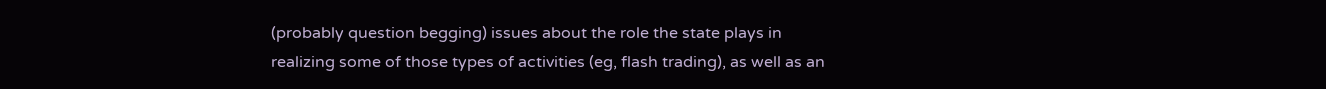(probably question begging) issues about the role the state plays in realizing some of those types of activities (eg, flash trading), as well as an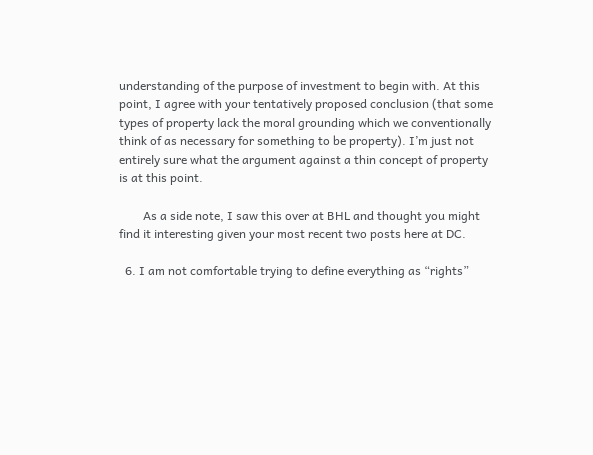understanding of the purpose of investment to begin with. At this point, I agree with your tentatively proposed conclusion (that some types of property lack the moral grounding which we conventionally think of as necessary for something to be property). I’m just not entirely sure what the argument against a thin concept of property is at this point.

        As a side note, I saw this over at BHL and thought you might find it interesting given your most recent two posts here at DC.

  6. I am not comfortable trying to define everything as “rights”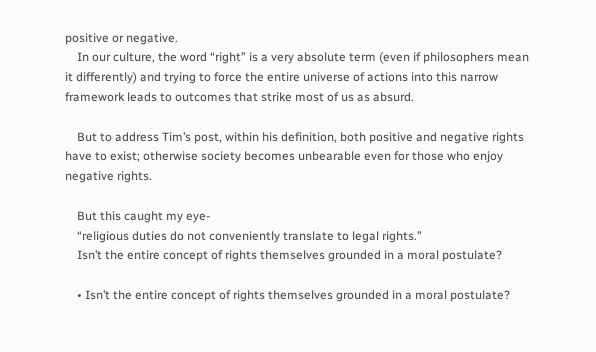positive or negative.
    In our culture, the word “right” is a very absolute term (even if philosophers mean it differently) and trying to force the entire universe of actions into this narrow framework leads to outcomes that strike most of us as absurd.

    But to address Tim’s post, within his definition, both positive and negative rights have to exist; otherwise society becomes unbearable even for those who enjoy negative rights.

    But this caught my eye-
    “religious duties do not conveniently translate to legal rights.”
    Isn’t the entire concept of rights themselves grounded in a moral postulate?

    • Isn’t the entire concept of rights themselves grounded in a moral postulate?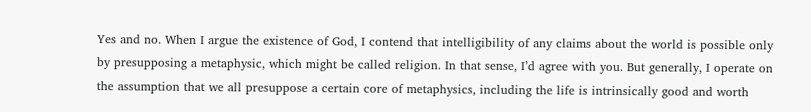Yes and no. When I argue the existence of God, I contend that intelligibility of any claims about the world is possible only by presupposing a metaphysic, which might be called religion. In that sense, I’d agree with you. But generally, I operate on the assumption that we all presuppose a certain core of metaphysics, including the life is intrinsically good and worth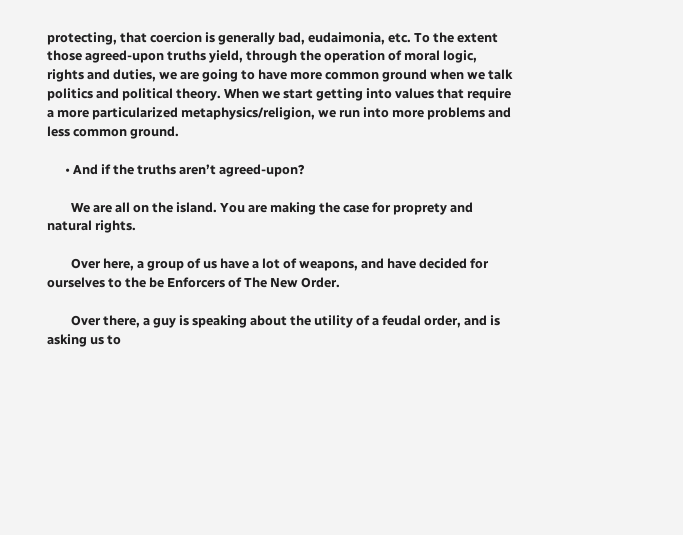protecting, that coercion is generally bad, eudaimonia, etc. To the extent those agreed-upon truths yield, through the operation of moral logic, rights and duties, we are going to have more common ground when we talk politics and political theory. When we start getting into values that require a more particularized metaphysics/religion, we run into more problems and less common ground.

      • And if the truths aren’t agreed-upon?

        We are all on the island. You are making the case for proprety and natural rights.

        Over here, a group of us have a lot of weapons, and have decided for ourselves to the be Enforcers of The New Order.

        Over there, a guy is speaking about the utility of a feudal order, and is asking us to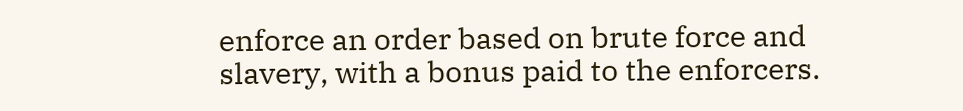enforce an order based on brute force and slavery, with a bonus paid to the enforcers.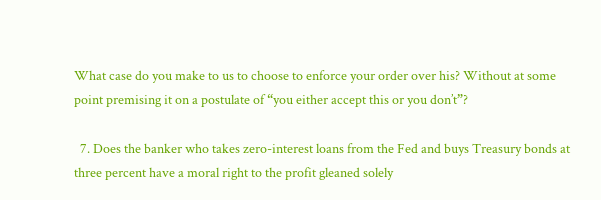What case do you make to us to choose to enforce your order over his? Without at some point premising it on a postulate of “you either accept this or you don’t”?

  7. Does the banker who takes zero-interest loans from the Fed and buys Treasury bonds at three percent have a moral right to the profit gleaned solely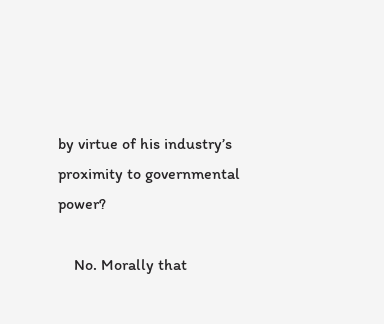by virtue of his industry’s proximity to governmental power?

    No. Morally that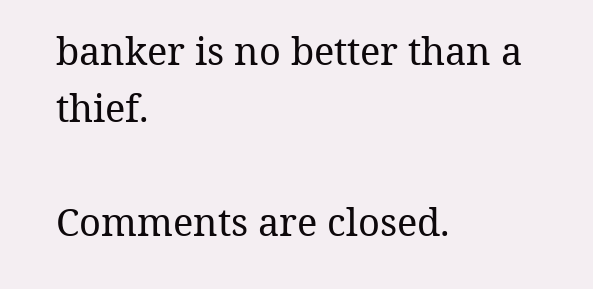banker is no better than a thief.

Comments are closed.